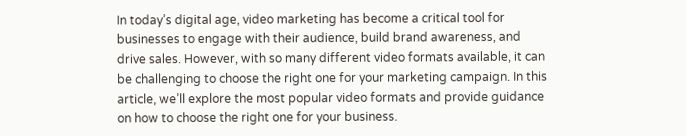In today’s digital age, video marketing has become a critical tool for businesses to engage with their audience, build brand awareness, and drive sales. However, with so many different video formats available, it can be challenging to choose the right one for your marketing campaign. In this article, we’ll explore the most popular video formats and provide guidance on how to choose the right one for your business.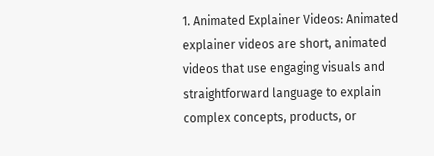1. Animated Explainer Videos: Animated explainer videos are short, animated videos that use engaging visuals and straightforward language to explain complex concepts, products, or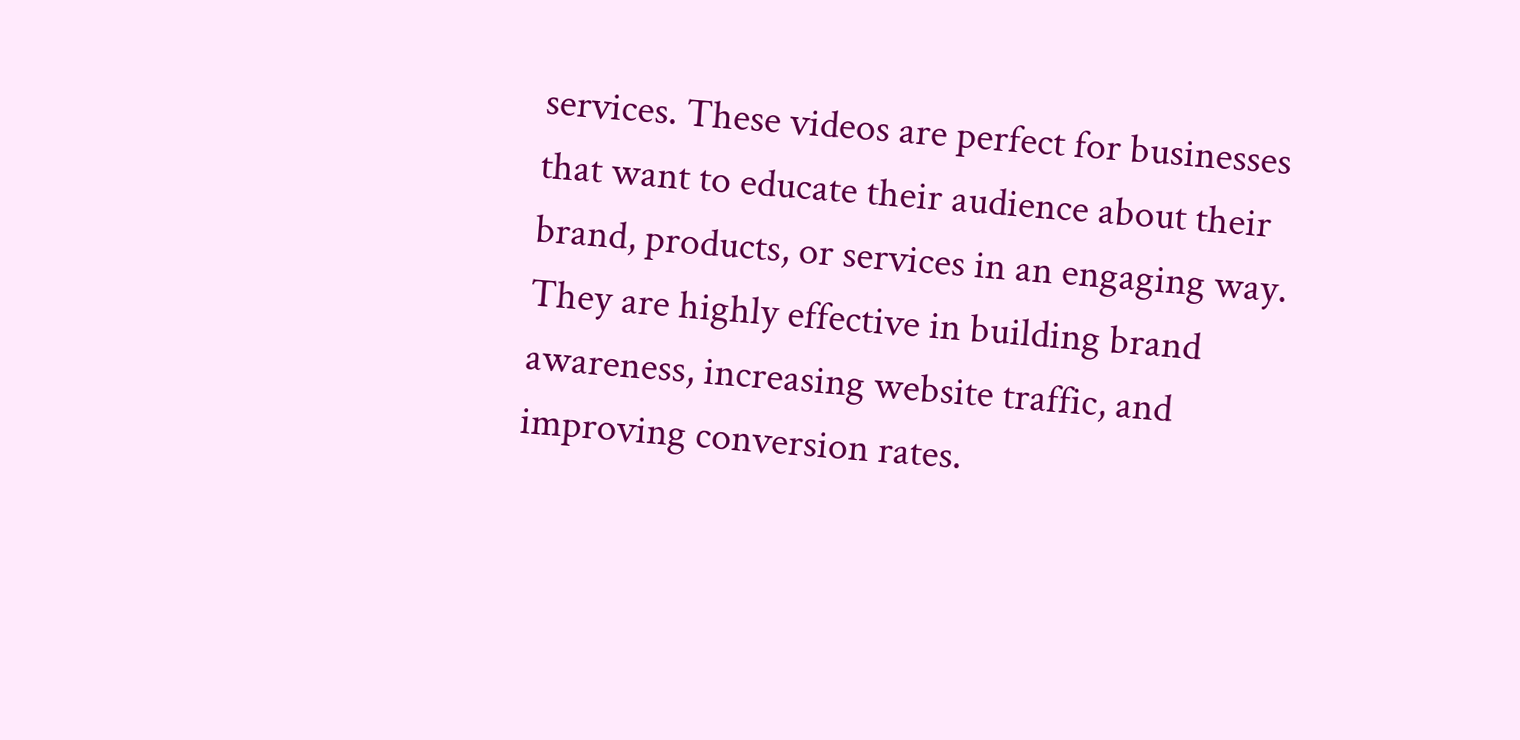services. These videos are perfect for businesses that want to educate their audience about their brand, products, or services in an engaging way. They are highly effective in building brand awareness, increasing website traffic, and improving conversion rates.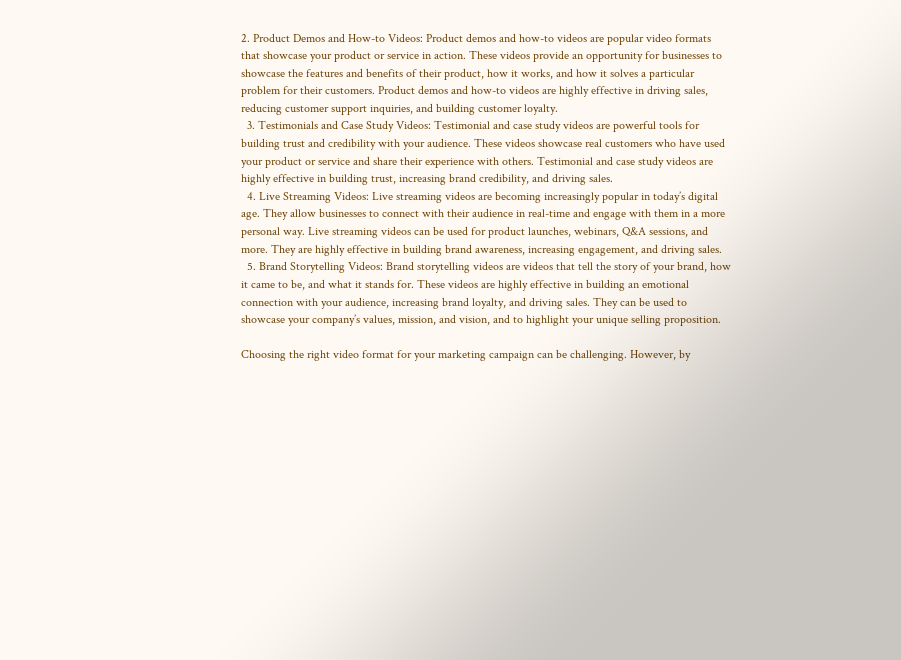2. Product Demos and How-to Videos: Product demos and how-to videos are popular video formats that showcase your product or service in action. These videos provide an opportunity for businesses to showcase the features and benefits of their product, how it works, and how it solves a particular problem for their customers. Product demos and how-to videos are highly effective in driving sales, reducing customer support inquiries, and building customer loyalty.
  3. Testimonials and Case Study Videos: Testimonial and case study videos are powerful tools for building trust and credibility with your audience. These videos showcase real customers who have used your product or service and share their experience with others. Testimonial and case study videos are highly effective in building trust, increasing brand credibility, and driving sales.
  4. Live Streaming Videos: Live streaming videos are becoming increasingly popular in today’s digital age. They allow businesses to connect with their audience in real-time and engage with them in a more personal way. Live streaming videos can be used for product launches, webinars, Q&A sessions, and more. They are highly effective in building brand awareness, increasing engagement, and driving sales.
  5. Brand Storytelling Videos: Brand storytelling videos are videos that tell the story of your brand, how it came to be, and what it stands for. These videos are highly effective in building an emotional connection with your audience, increasing brand loyalty, and driving sales. They can be used to showcase your company’s values, mission, and vision, and to highlight your unique selling proposition.

Choosing the right video format for your marketing campaign can be challenging. However, by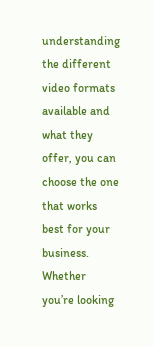understanding the different video formats available and what they offer, you can choose the one that works best for your business. Whether you’re looking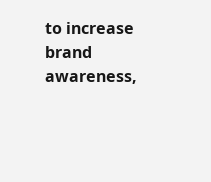to increase brand awareness,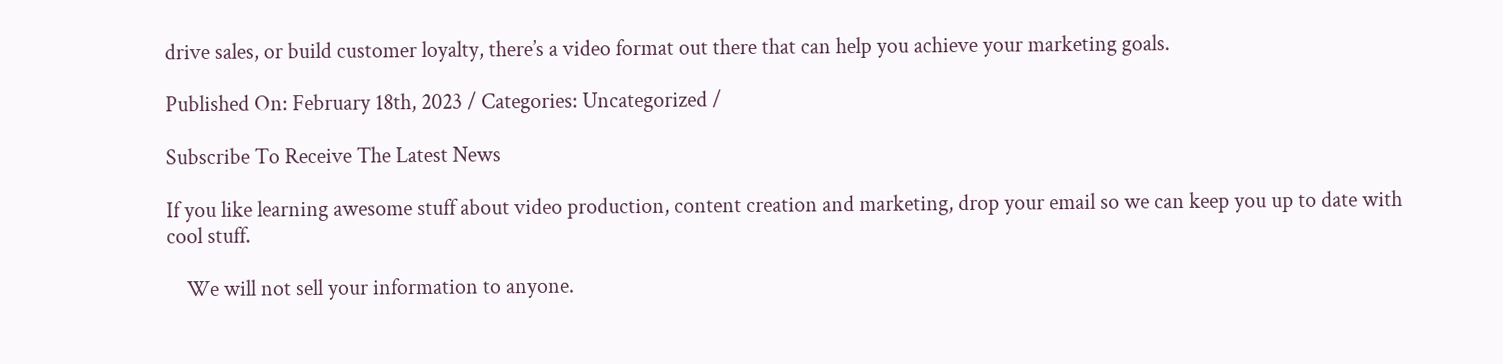drive sales, or build customer loyalty, there’s a video format out there that can help you achieve your marketing goals.

Published On: February 18th, 2023 / Categories: Uncategorized /

Subscribe To Receive The Latest News

If you like learning awesome stuff about video production, content creation and marketing, drop your email so we can keep you up to date with cool stuff.

    We will not sell your information to anyone.